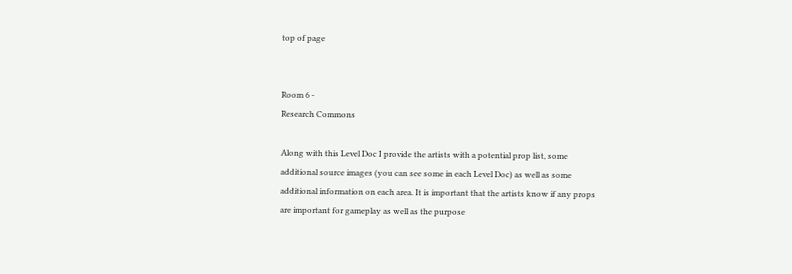top of page


Room 6 -
Research Commons

Along with this Level Doc I provide the artists with a potential prop list, some additional source images (you can see some in each Level Doc) as well as some additional information on each area. It is important that the artists know if any props are important for gameplay as well as the purpose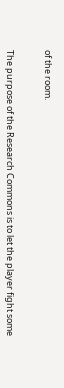of the room.


The purpose of the Research Commons is to let the player fight some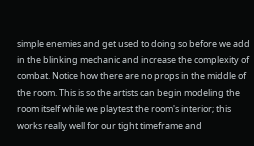simple enemies and get used to doing so before we add in the blinking mechanic and increase the complexity of combat. Notice how there are no props in the middle of the room. This is so the artists can begin modeling the room itself while we playtest the room's interior; this works really well for our tight timeframe and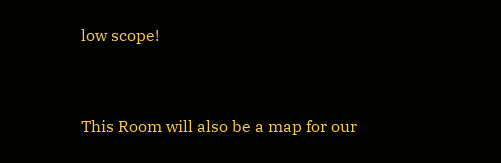low scope!


This Room will also be a map for our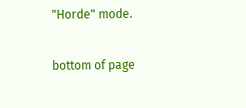"Horde" mode.

bottom of page